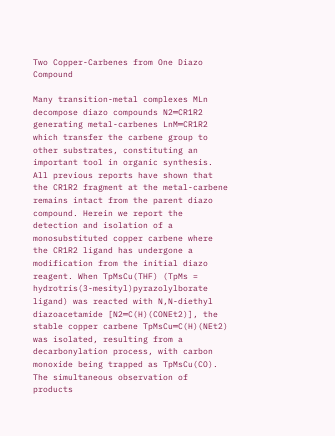Two Copper-Carbenes from One Diazo Compound

Many transition-metal complexes MLn decompose diazo compounds N2═CR1R2 generating metal-carbenes LnM═CR1R2 which transfer the carbene group to other substrates, constituting an important tool in organic synthesis. All previous reports have shown that the CR1R2 fragment at the metal-carbene remains intact from the parent diazo compound. Herein we report the detection and isolation of a monosubstituted copper carbene where the CR1R2 ligand has undergone a modification from the initial diazo reagent. When TpMsCu(THF) (TpMs = hydrotris(3-mesityl)pyrazolylborate ligand) was reacted with N,N-diethyl diazoacetamide [N2═C(H)(CONEt2)], the stable copper carbene TpMsCu═C(H)(NEt2) was isolated, resulting from a decarbonylation process, with carbon monoxide being trapped as TpMsCu(CO). The simultaneous observation of products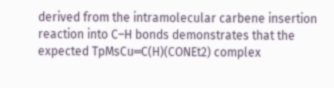derived from the intramolecular carbene insertion reaction into C–H bonds demonstrates that the expected TpMsCu═C(H)(CONEt2) complex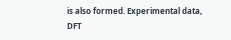is also formed. Experimental data, DFT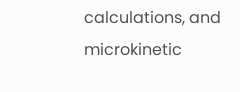calculations, and microkinetic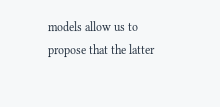models allow us to propose that the latter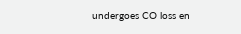undergoes CO loss en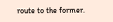route to the former.